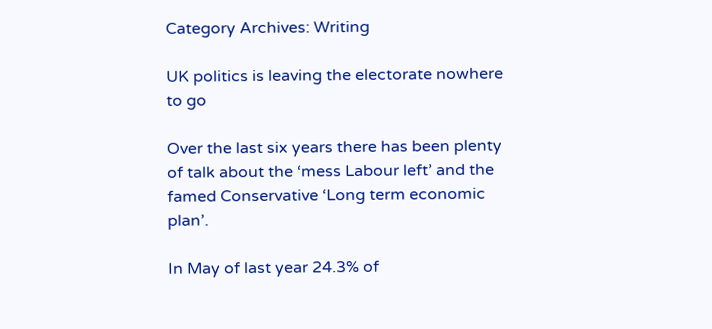Category Archives: Writing

UK politics is leaving the electorate nowhere to go

Over the last six years there has been plenty of talk about the ‘mess Labour left’ and the famed Conservative ‘Long term economic plan’.

In May of last year 24.3% of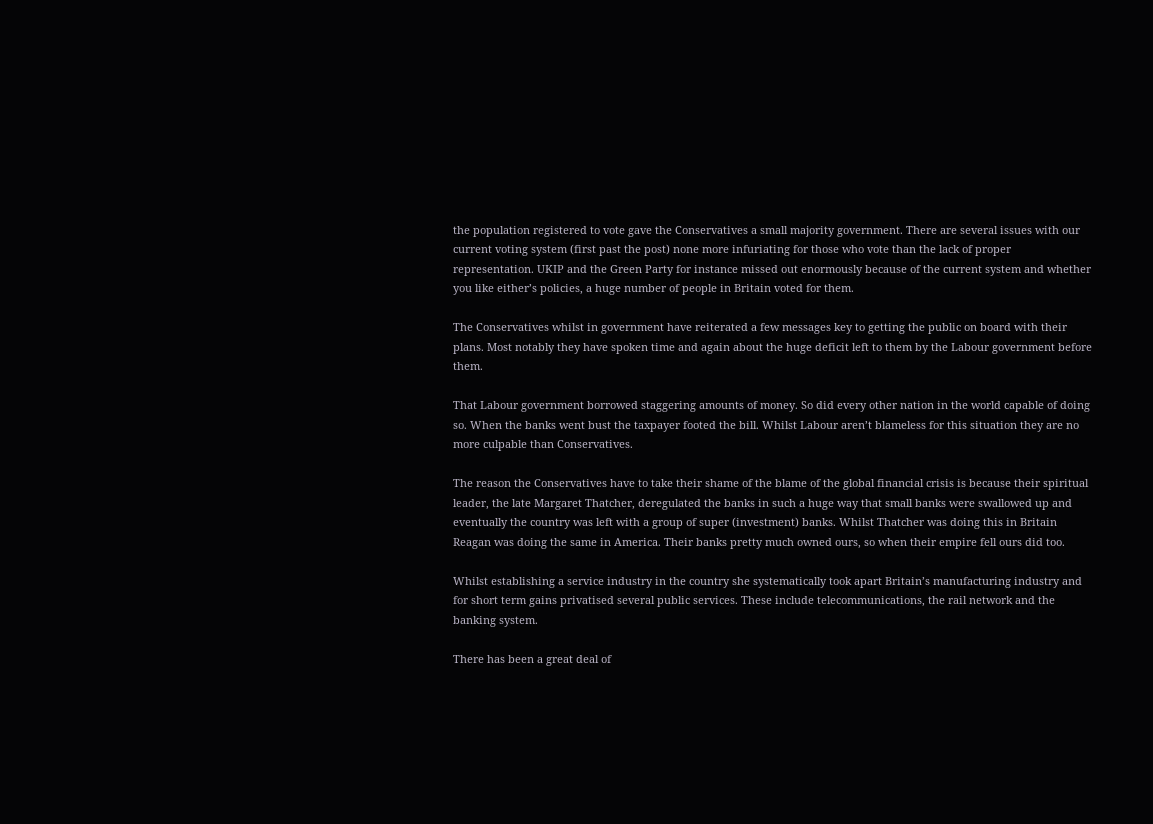the population registered to vote gave the Conservatives a small majority government. There are several issues with our current voting system (first past the post) none more infuriating for those who vote than the lack of proper representation. UKIP and the Green Party for instance missed out enormously because of the current system and whether you like either’s policies, a huge number of people in Britain voted for them.

The Conservatives whilst in government have reiterated a few messages key to getting the public on board with their plans. Most notably they have spoken time and again about the huge deficit left to them by the Labour government before them.

That Labour government borrowed staggering amounts of money. So did every other nation in the world capable of doing so. When the banks went bust the taxpayer footed the bill. Whilst Labour aren’t blameless for this situation they are no more culpable than Conservatives.

The reason the Conservatives have to take their shame of the blame of the global financial crisis is because their spiritual leader, the late Margaret Thatcher, deregulated the banks in such a huge way that small banks were swallowed up and eventually the country was left with a group of super (investment) banks. Whilst Thatcher was doing this in Britain Reagan was doing the same in America. Their banks pretty much owned ours, so when their empire fell ours did too.

Whilst establishing a service industry in the country she systematically took apart Britain’s manufacturing industry and for short term gains privatised several public services. These include telecommunications, the rail network and the banking system.

There has been a great deal of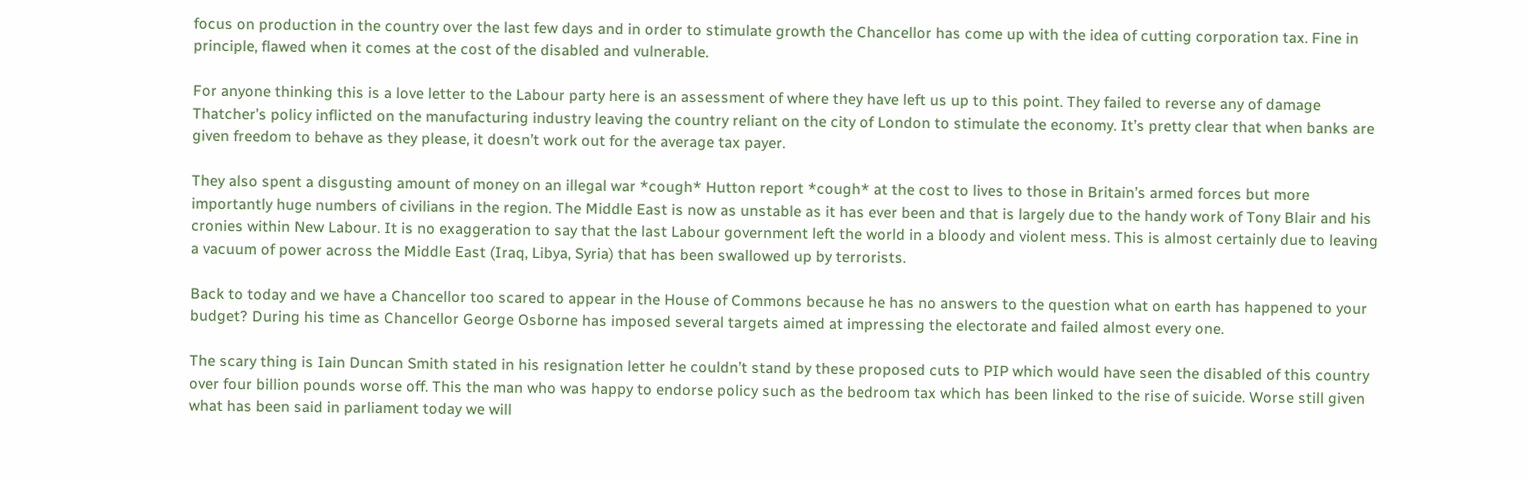focus on production in the country over the last few days and in order to stimulate growth the Chancellor has come up with the idea of cutting corporation tax. Fine in principle, flawed when it comes at the cost of the disabled and vulnerable.

For anyone thinking this is a love letter to the Labour party here is an assessment of where they have left us up to this point. They failed to reverse any of damage Thatcher’s policy inflicted on the manufacturing industry leaving the country reliant on the city of London to stimulate the economy. It’s pretty clear that when banks are given freedom to behave as they please, it doesn’t work out for the average tax payer.

They also spent a disgusting amount of money on an illegal war *cough* Hutton report *cough* at the cost to lives to those in Britain’s armed forces but more importantly huge numbers of civilians in the region. The Middle East is now as unstable as it has ever been and that is largely due to the handy work of Tony Blair and his cronies within New Labour. It is no exaggeration to say that the last Labour government left the world in a bloody and violent mess. This is almost certainly due to leaving a vacuum of power across the Middle East (Iraq, Libya, Syria) that has been swallowed up by terrorists.

Back to today and we have a Chancellor too scared to appear in the House of Commons because he has no answers to the question what on earth has happened to your budget? During his time as Chancellor George Osborne has imposed several targets aimed at impressing the electorate and failed almost every one.

The scary thing is Iain Duncan Smith stated in his resignation letter he couldn’t stand by these proposed cuts to PIP which would have seen the disabled of this country over four billion pounds worse off. This the man who was happy to endorse policy such as the bedroom tax which has been linked to the rise of suicide. Worse still given what has been said in parliament today we will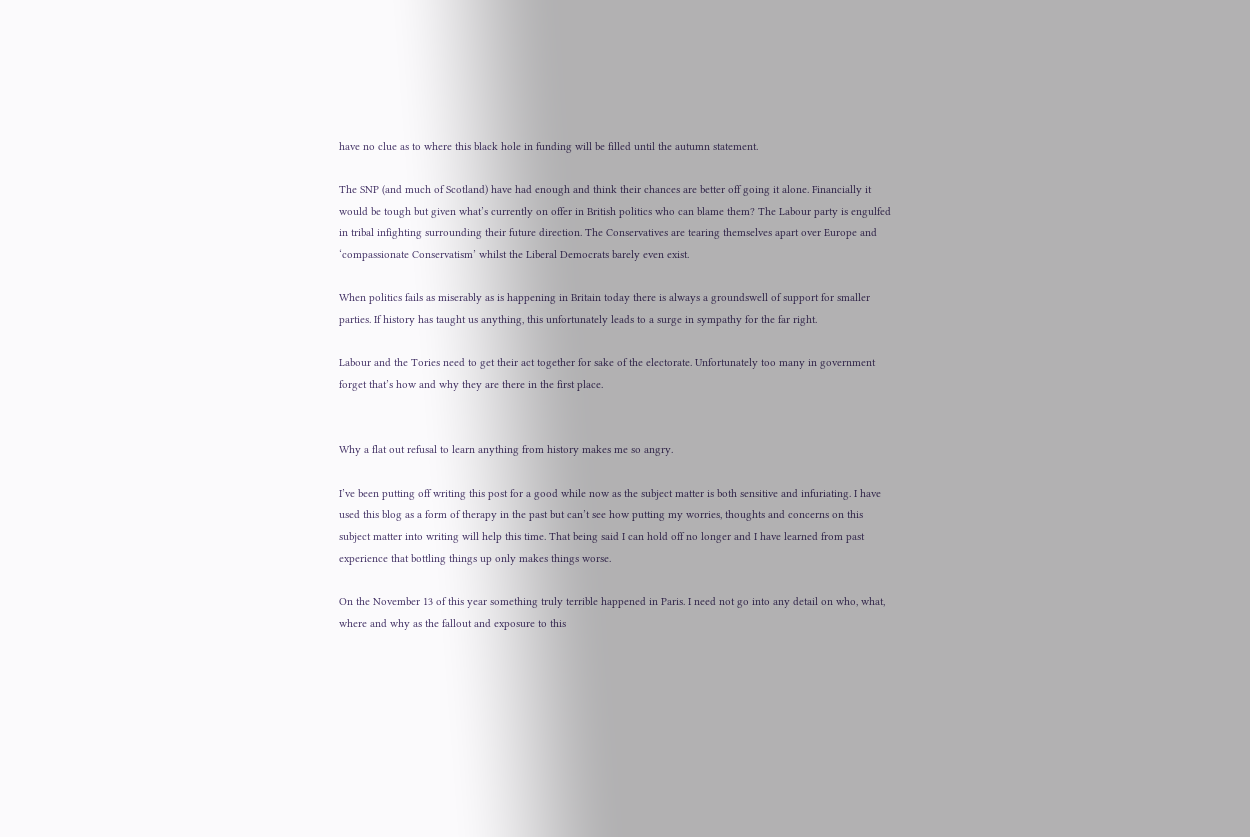have no clue as to where this black hole in funding will be filled until the autumn statement.

The SNP (and much of Scotland) have had enough and think their chances are better off going it alone. Financially it would be tough but given what’s currently on offer in British politics who can blame them? The Labour party is engulfed in tribal infighting surrounding their future direction. The Conservatives are tearing themselves apart over Europe and ‘compassionate Conservatism’ whilst the Liberal Democrats barely even exist.

When politics fails as miserably as is happening in Britain today there is always a groundswell of support for smaller parties. If history has taught us anything, this unfortunately leads to a surge in sympathy for the far right.

Labour and the Tories need to get their act together for sake of the electorate. Unfortunately too many in government forget that’s how and why they are there in the first place.


Why a flat out refusal to learn anything from history makes me so angry.

I’ve been putting off writing this post for a good while now as the subject matter is both sensitive and infuriating. I have used this blog as a form of therapy in the past but can’t see how putting my worries, thoughts and concerns on this subject matter into writing will help this time. That being said I can hold off no longer and I have learned from past experience that bottling things up only makes things worse.

On the November 13 of this year something truly terrible happened in Paris. I need not go into any detail on who, what, where and why as the fallout and exposure to this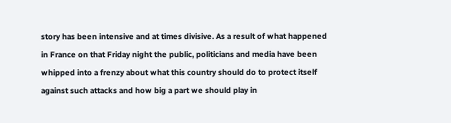story has been intensive and at times divisive. As a result of what happened in France on that Friday night the public, politicians and media have been whipped into a frenzy about what this country should do to protect itself against such attacks and how big a part we should play in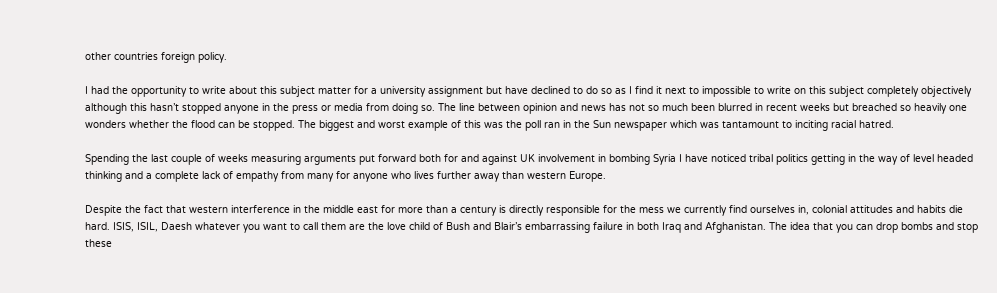other countries foreign policy.

I had the opportunity to write about this subject matter for a university assignment but have declined to do so as I find it next to impossible to write on this subject completely objectively although this hasn’t stopped anyone in the press or media from doing so. The line between opinion and news has not so much been blurred in recent weeks but breached so heavily one wonders whether the flood can be stopped. The biggest and worst example of this was the poll ran in the Sun newspaper which was tantamount to inciting racial hatred.

Spending the last couple of weeks measuring arguments put forward both for and against UK involvement in bombing Syria I have noticed tribal politics getting in the way of level headed thinking and a complete lack of empathy from many for anyone who lives further away than western Europe.

Despite the fact that western interference in the middle east for more than a century is directly responsible for the mess we currently find ourselves in, colonial attitudes and habits die hard. ISIS, ISIL, Daesh whatever you want to call them are the love child of Bush and Blair’s embarrassing failure in both Iraq and Afghanistan. The idea that you can drop bombs and stop these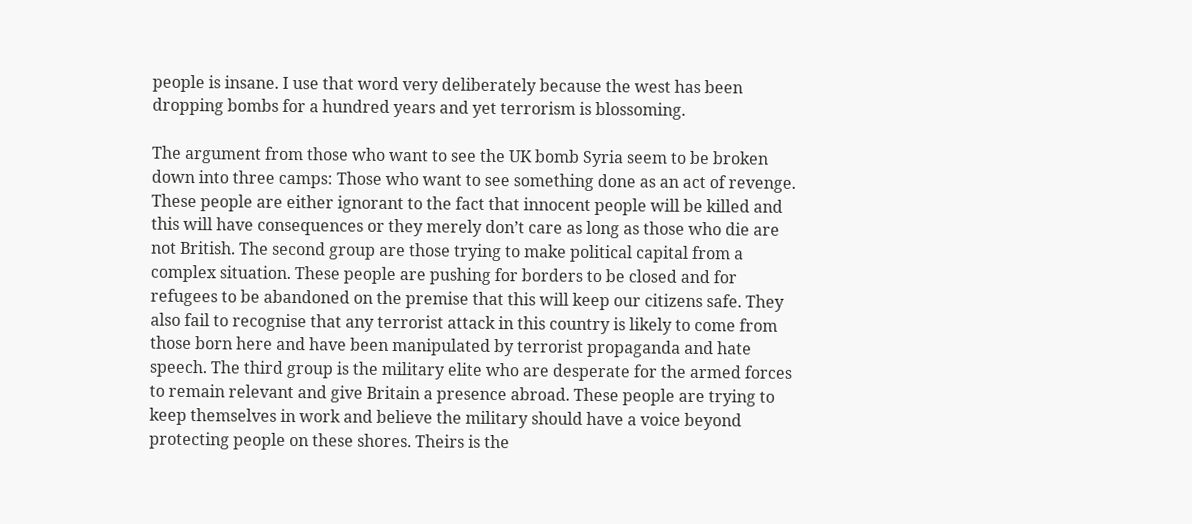people is insane. I use that word very deliberately because the west has been dropping bombs for a hundred years and yet terrorism is blossoming.

The argument from those who want to see the UK bomb Syria seem to be broken down into three camps: Those who want to see something done as an act of revenge. These people are either ignorant to the fact that innocent people will be killed and this will have consequences or they merely don’t care as long as those who die are not British. The second group are those trying to make political capital from a complex situation. These people are pushing for borders to be closed and for refugees to be abandoned on the premise that this will keep our citizens safe. They also fail to recognise that any terrorist attack in this country is likely to come from those born here and have been manipulated by terrorist propaganda and hate speech. The third group is the military elite who are desperate for the armed forces to remain relevant and give Britain a presence abroad. These people are trying to keep themselves in work and believe the military should have a voice beyond protecting people on these shores. Theirs is the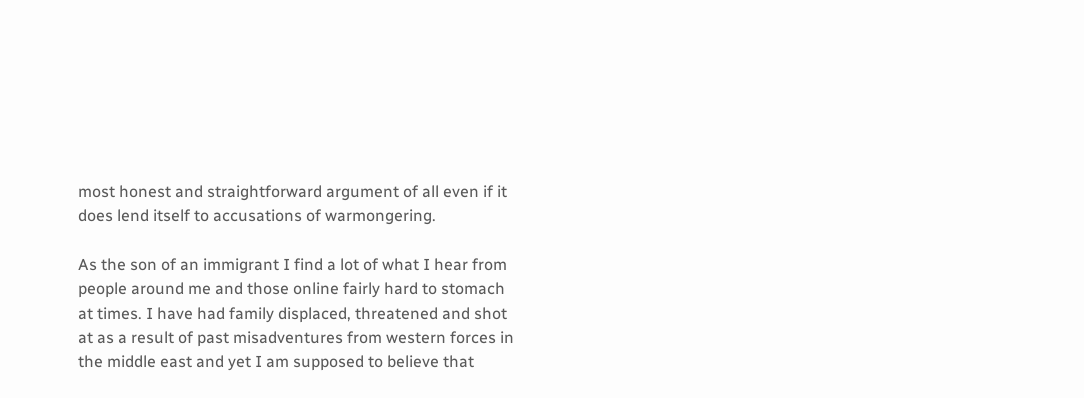most honest and straightforward argument of all even if it does lend itself to accusations of warmongering.

As the son of an immigrant I find a lot of what I hear from people around me and those online fairly hard to stomach at times. I have had family displaced, threatened and shot at as a result of past misadventures from western forces in the middle east and yet I am supposed to believe that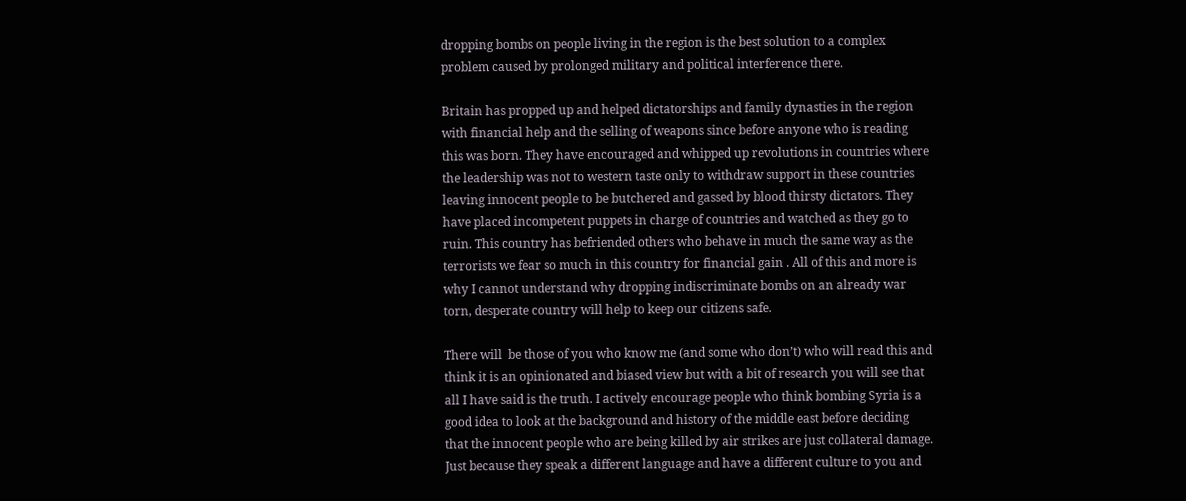dropping bombs on people living in the region is the best solution to a complex problem caused by prolonged military and political interference there.

Britain has propped up and helped dictatorships and family dynasties in the region with financial help and the selling of weapons since before anyone who is reading this was born. They have encouraged and whipped up revolutions in countries where the leadership was not to western taste only to withdraw support in these countries leaving innocent people to be butchered and gassed by blood thirsty dictators. They have placed incompetent puppets in charge of countries and watched as they go to ruin. This country has befriended others who behave in much the same way as the terrorists we fear so much in this country for financial gain . All of this and more is why I cannot understand why dropping indiscriminate bombs on an already war torn, desperate country will help to keep our citizens safe.

There will  be those of you who know me (and some who don’t) who will read this and think it is an opinionated and biased view but with a bit of research you will see that all I have said is the truth. I actively encourage people who think bombing Syria is a good idea to look at the background and history of the middle east before deciding that the innocent people who are being killed by air strikes are just collateral damage. Just because they speak a different language and have a different culture to you and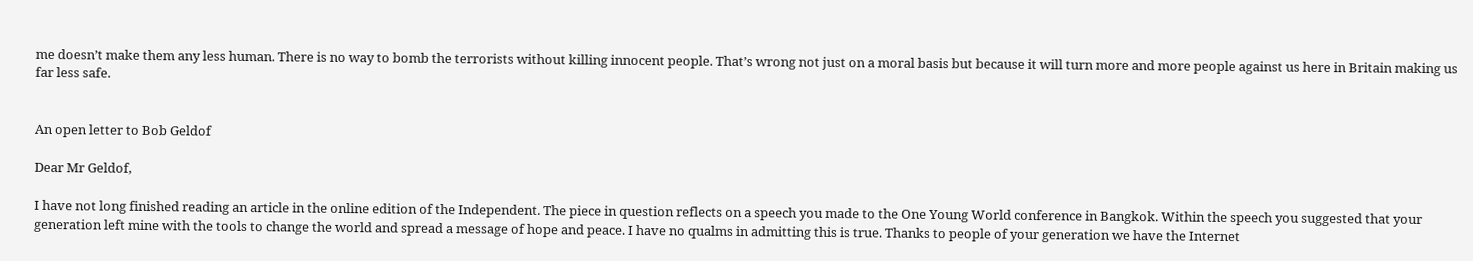me doesn’t make them any less human. There is no way to bomb the terrorists without killing innocent people. That’s wrong not just on a moral basis but because it will turn more and more people against us here in Britain making us far less safe.


An open letter to Bob Geldof

Dear Mr Geldof,

I have not long finished reading an article in the online edition of the Independent. The piece in question reflects on a speech you made to the One Young World conference in Bangkok. Within the speech you suggested that your generation left mine with the tools to change the world and spread a message of hope and peace. I have no qualms in admitting this is true. Thanks to people of your generation we have the Internet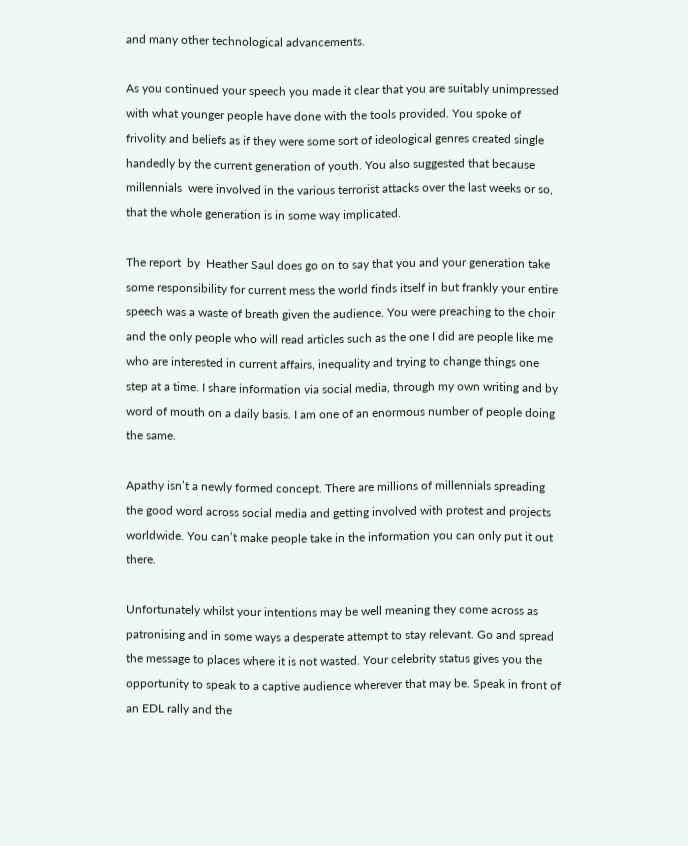and many other technological advancements.

As you continued your speech you made it clear that you are suitably unimpressed with what younger people have done with the tools provided. You spoke of frivolity and beliefs as if they were some sort of ideological genres created single handedly by the current generation of youth. You also suggested that because millennials  were involved in the various terrorist attacks over the last weeks or so, that the whole generation is in some way implicated.

The report  by  Heather Saul does go on to say that you and your generation take some responsibility for current mess the world finds itself in but frankly your entire speech was a waste of breath given the audience. You were preaching to the choir and the only people who will read articles such as the one I did are people like me who are interested in current affairs, inequality and trying to change things one step at a time. I share information via social media, through my own writing and by word of mouth on a daily basis. I am one of an enormous number of people doing the same.

Apathy isn’t a newly formed concept. There are millions of millennials spreading the good word across social media and getting involved with protest and projects worldwide. You can’t make people take in the information you can only put it out there.

Unfortunately whilst your intentions may be well meaning they come across as patronising and in some ways a desperate attempt to stay relevant. Go and spread the message to places where it is not wasted. Your celebrity status gives you the opportunity to speak to a captive audience wherever that may be. Speak in front of an EDL rally and the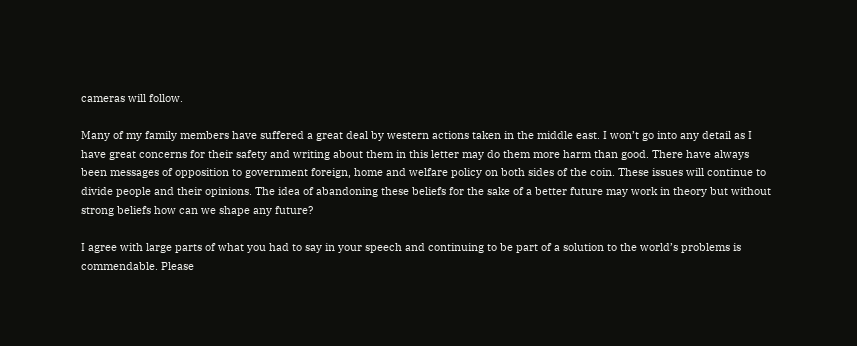cameras will follow.

Many of my family members have suffered a great deal by western actions taken in the middle east. I won’t go into any detail as I have great concerns for their safety and writing about them in this letter may do them more harm than good. There have always been messages of opposition to government foreign, home and welfare policy on both sides of the coin. These issues will continue to divide people and their opinions. The idea of abandoning these beliefs for the sake of a better future may work in theory but without strong beliefs how can we shape any future?

I agree with large parts of what you had to say in your speech and continuing to be part of a solution to the world’s problems is commendable. Please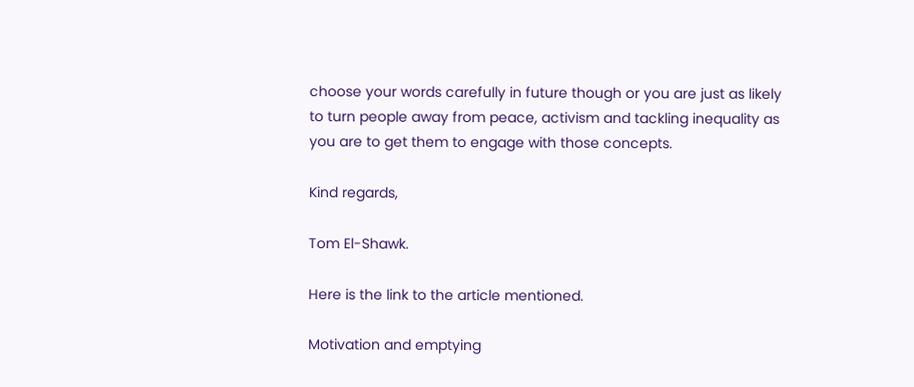choose your words carefully in future though or you are just as likely to turn people away from peace, activism and tackling inequality as you are to get them to engage with those concepts.

Kind regards,

Tom El-Shawk.

Here is the link to the article mentioned.

Motivation and emptying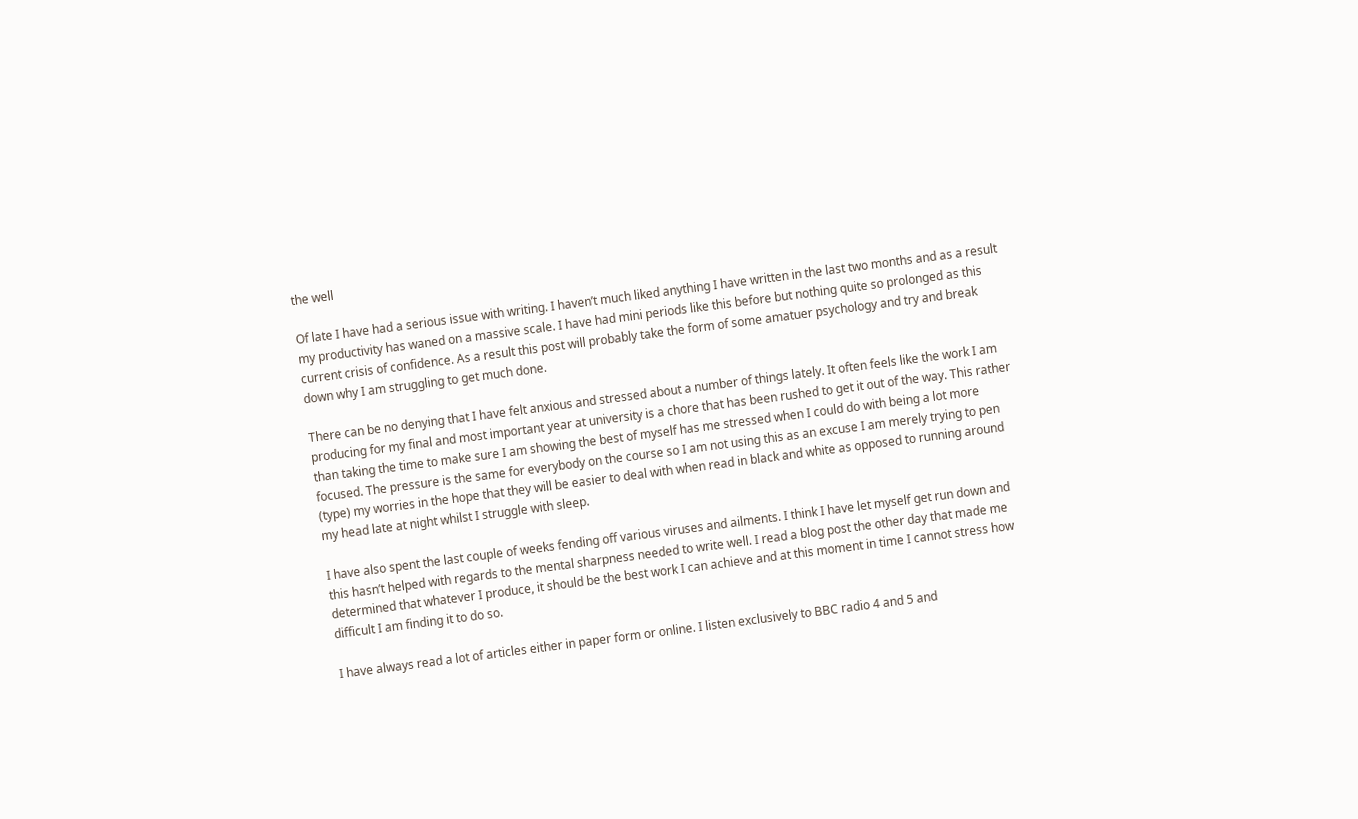the well

Of late I have had a serious issue with writing. I haven’t much liked anything I have written in the last two months and as a result my productivity has waned on a massive scale. I have had mini periods like this before but nothing quite so prolonged as this current crisis of confidence. As a result this post will probably take the form of some amatuer psychology and try and break down why I am struggling to get much done.

There can be no denying that I have felt anxious and stressed about a number of things lately. It often feels like the work I am producing for my final and most important year at university is a chore that has been rushed to get it out of the way. This rather than taking the time to make sure I am showing the best of myself has me stressed when I could do with being a lot more focused. The pressure is the same for everybody on the course so I am not using this as an excuse I am merely trying to pen (type) my worries in the hope that they will be easier to deal with when read in black and white as opposed to running around my head late at night whilst I struggle with sleep.

I have also spent the last couple of weeks fending off various viruses and ailments. I think I have let myself get run down and this hasn’t helped with regards to the mental sharpness needed to write well. I read a blog post the other day that made me determined that whatever I produce, it should be the best work I can achieve and at this moment in time I cannot stress how difficult I am finding it to do so.

I have always read a lot of articles either in paper form or online. I listen exclusively to BBC radio 4 and 5 and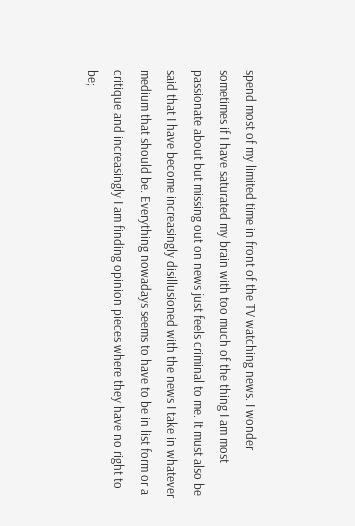spend most of my limited time in front of the TV watching news. I wonder sometimes if I have saturated my brain with too much of the thing I am most passionate about but missing out on news just feels criminal to me. It must also be said that I have become increasingly disillusioned with the news I take in whatever medium that should be. Everything nowadays seems to have to be in list form or a critique and increasingly I am finding opinion pieces where they have no right to be;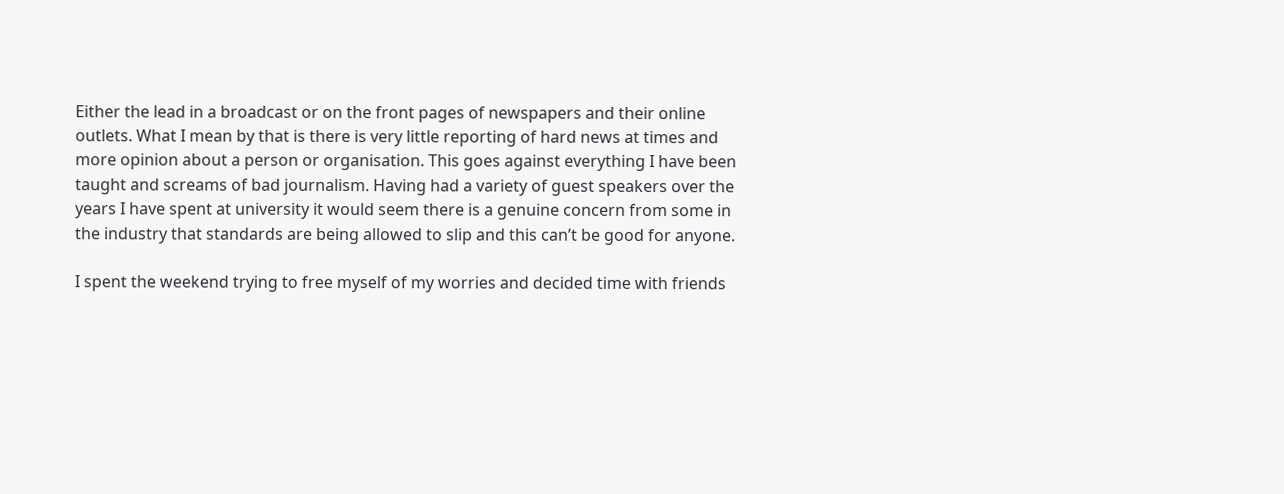Either the lead in a broadcast or on the front pages of newspapers and their online outlets. What I mean by that is there is very little reporting of hard news at times and more opinion about a person or organisation. This goes against everything I have been taught and screams of bad journalism. Having had a variety of guest speakers over the years I have spent at university it would seem there is a genuine concern from some in the industry that standards are being allowed to slip and this can’t be good for anyone.

I spent the weekend trying to free myself of my worries and decided time with friends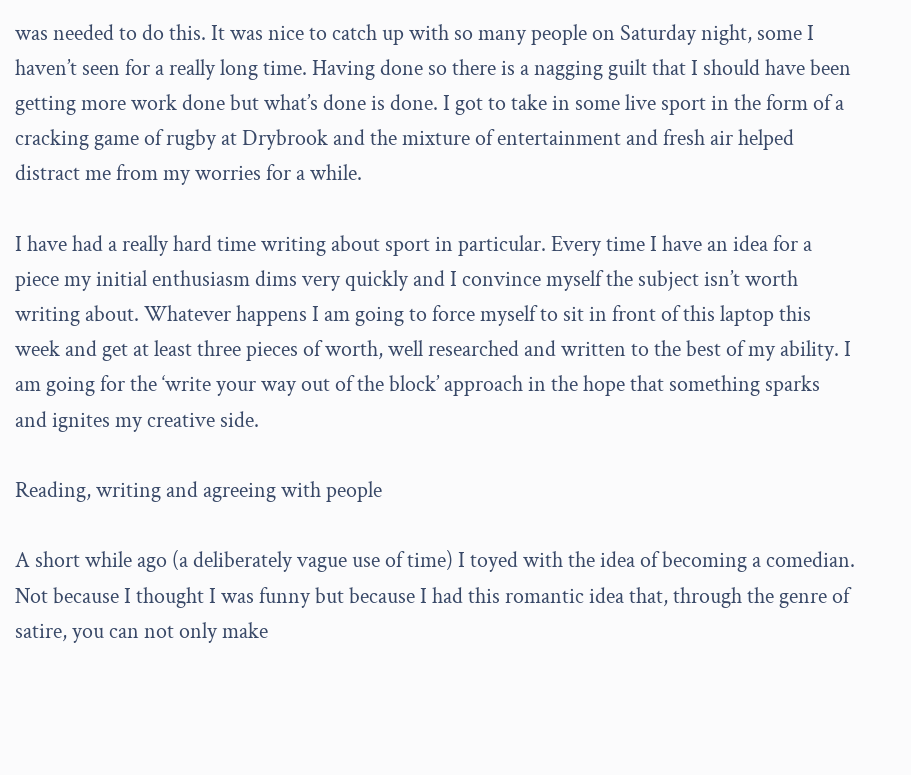was needed to do this. It was nice to catch up with so many people on Saturday night, some I haven’t seen for a really long time. Having done so there is a nagging guilt that I should have been getting more work done but what’s done is done. I got to take in some live sport in the form of a cracking game of rugby at Drybrook and the mixture of entertainment and fresh air helped distract me from my worries for a while.

I have had a really hard time writing about sport in particular. Every time I have an idea for a piece my initial enthusiasm dims very quickly and I convince myself the subject isn’t worth writing about. Whatever happens I am going to force myself to sit in front of this laptop this week and get at least three pieces of worth, well researched and written to the best of my ability. I am going for the ‘write your way out of the block’ approach in the hope that something sparks and ignites my creative side.

Reading, writing and agreeing with people

A short while ago (a deliberately vague use of time) I toyed with the idea of becoming a comedian. Not because I thought I was funny but because I had this romantic idea that, through the genre of satire, you can not only make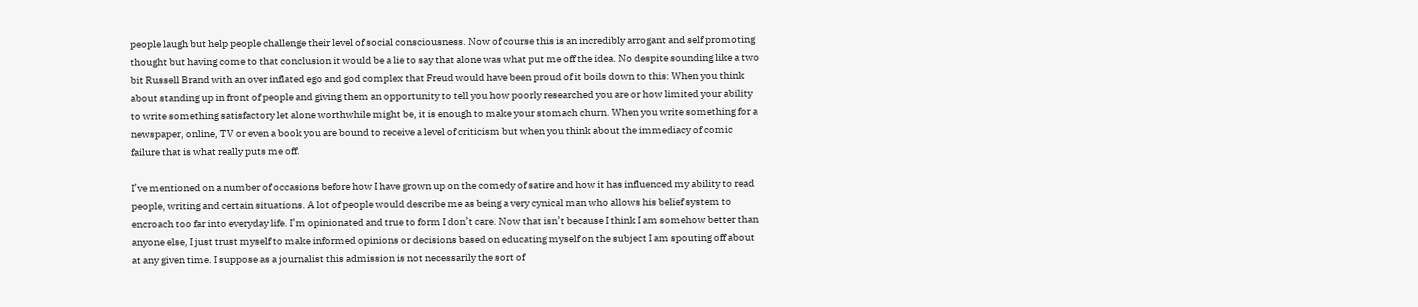people laugh but help people challenge their level of social consciousness. Now of course this is an incredibly arrogant and self promoting thought but having come to that conclusion it would be a lie to say that alone was what put me off the idea. No despite sounding like a two bit Russell Brand with an over inflated ego and god complex that Freud would have been proud of it boils down to this: When you think about standing up in front of people and giving them an opportunity to tell you how poorly researched you are or how limited your ability to write something satisfactory let alone worthwhile might be, it is enough to make your stomach churn. When you write something for a newspaper, online, TV or even a book you are bound to receive a level of criticism but when you think about the immediacy of comic failure that is what really puts me off.

I’ve mentioned on a number of occasions before how I have grown up on the comedy of satire and how it has influenced my ability to read people, writing and certain situations. A lot of people would describe me as being a very cynical man who allows his belief system to encroach too far into everyday life. I’m opinionated and true to form I don’t care. Now that isn’t because I think I am somehow better than anyone else, I just trust myself to make informed opinions or decisions based on educating myself on the subject I am spouting off about at any given time. I suppose as a journalist this admission is not necessarily the sort of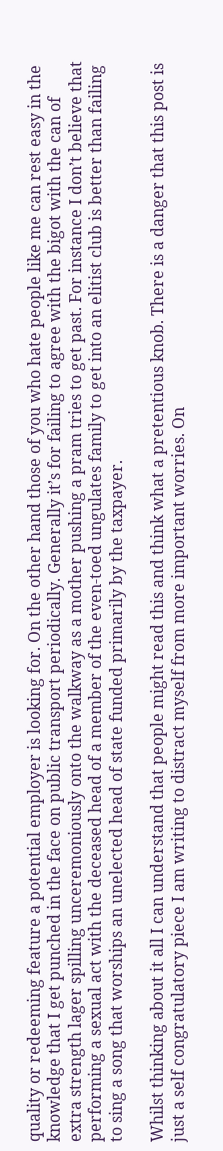quality or redeeming feature a potential employer is looking for. On the other hand those of you who hate people like me can rest easy in the knowledge that I get punched in the face on public transport periodically. Generally it’s for failing to agree with the bigot with the can of extra strength lager spilling unceremoniously onto the walkway as a mother pushing a pram tries to get past. For instance I don’t believe that performing a sexual act with the deceased head of a member of the even-toed ungulates family to get into an elitist club is better than failing to sing a song that worships an unelected head of state funded primarily by the taxpayer.

Whilst thinking about it all I can understand that people might read this and think what a pretentious knob. There is a danger that this post is just a self congratulatory piece I am writing to distract myself from more important worries. On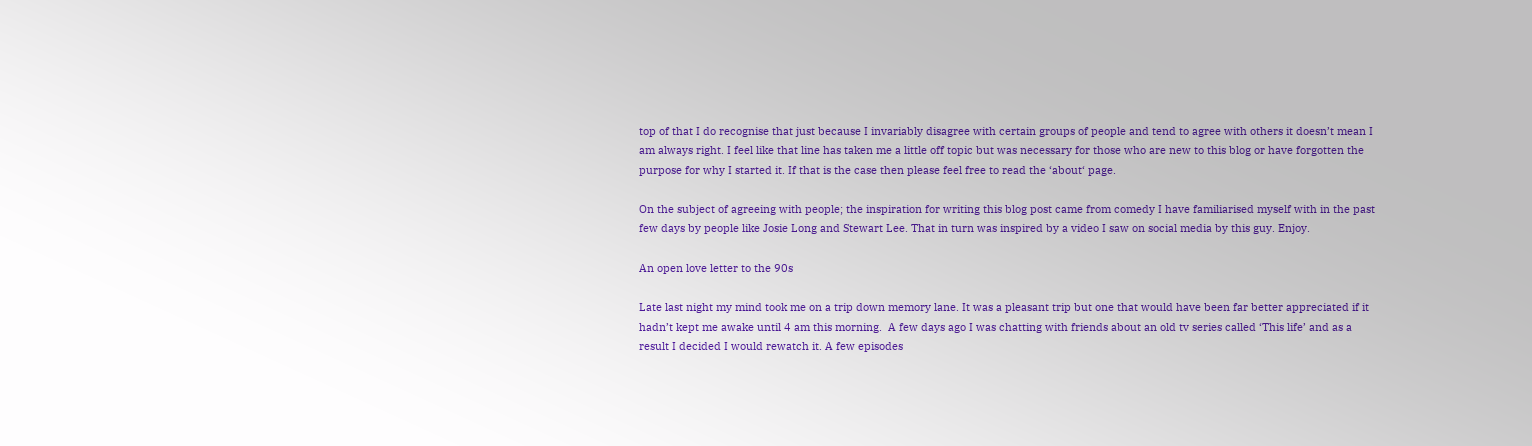top of that I do recognise that just because I invariably disagree with certain groups of people and tend to agree with others it doesn’t mean I am always right. I feel like that line has taken me a little off topic but was necessary for those who are new to this blog or have forgotten the purpose for why I started it. If that is the case then please feel free to read the ‘about‘ page.

On the subject of agreeing with people; the inspiration for writing this blog post came from comedy I have familiarised myself with in the past few days by people like Josie Long and Stewart Lee. That in turn was inspired by a video I saw on social media by this guy. Enjoy.

An open love letter to the 90s

Late last night my mind took me on a trip down memory lane. It was a pleasant trip but one that would have been far better appreciated if it hadn’t kept me awake until 4 am this morning.  A few days ago I was chatting with friends about an old tv series called ‘This life’ and as a result I decided I would rewatch it. A few episodes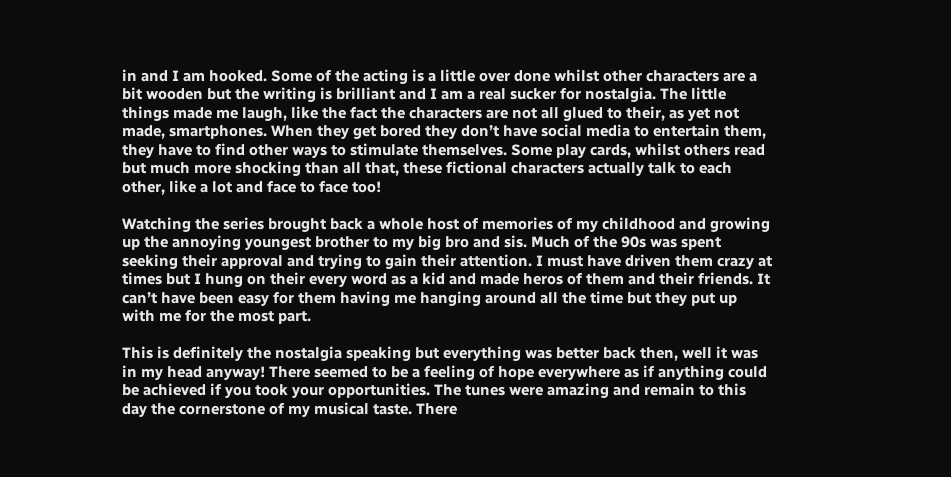in and I am hooked. Some of the acting is a little over done whilst other characters are a bit wooden but the writing is brilliant and I am a real sucker for nostalgia. The little things made me laugh, like the fact the characters are not all glued to their, as yet not made, smartphones. When they get bored they don’t have social media to entertain them, they have to find other ways to stimulate themselves. Some play cards, whilst others read but much more shocking than all that, these fictional characters actually talk to each other, like a lot and face to face too!

Watching the series brought back a whole host of memories of my childhood and growing up the annoying youngest brother to my big bro and sis. Much of the 90s was spent seeking their approval and trying to gain their attention. I must have driven them crazy at times but I hung on their every word as a kid and made heros of them and their friends. It can’t have been easy for them having me hanging around all the time but they put up with me for the most part.

This is definitely the nostalgia speaking but everything was better back then, well it was in my head anyway! There seemed to be a feeling of hope everywhere as if anything could be achieved if you took your opportunities. The tunes were amazing and remain to this day the cornerstone of my musical taste. There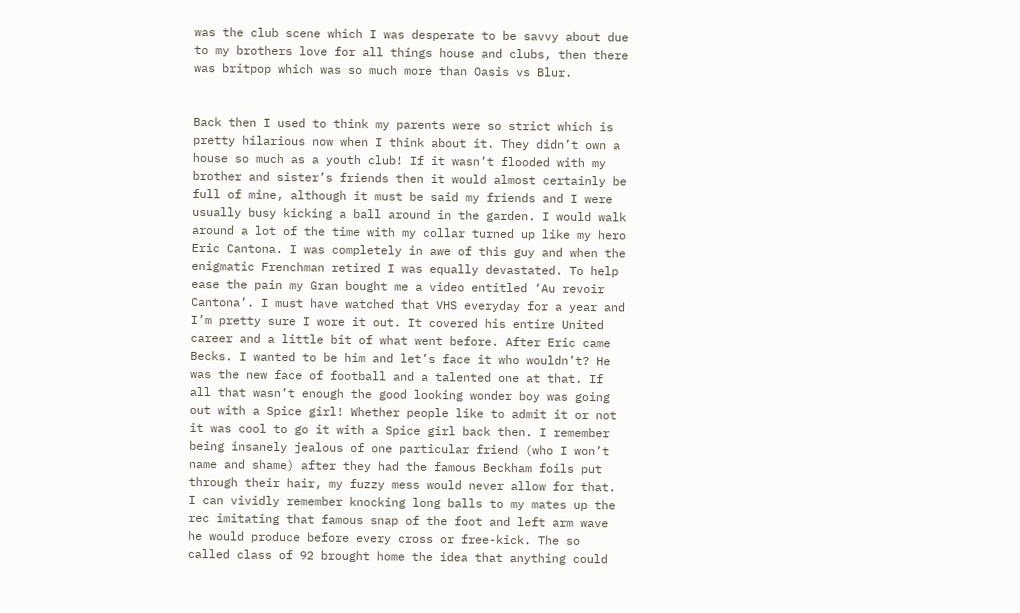was the club scene which I was desperate to be savvy about due to my brothers love for all things house and clubs, then there was britpop which was so much more than Oasis vs Blur.


Back then I used to think my parents were so strict which is pretty hilarious now when I think about it. They didn’t own a house so much as a youth club! If it wasn’t flooded with my brother and sister’s friends then it would almost certainly be full of mine, although it must be said my friends and I were usually busy kicking a ball around in the garden. I would walk around a lot of the time with my collar turned up like my hero Eric Cantona. I was completely in awe of this guy and when the enigmatic Frenchman retired I was equally devastated. To help ease the pain my Gran bought me a video entitled ‘Au revoir Cantona’. I must have watched that VHS everyday for a year and I’m pretty sure I wore it out. It covered his entire United career and a little bit of what went before. After Eric came Becks. I wanted to be him and let’s face it who wouldn’t? He was the new face of football and a talented one at that. If all that wasn’t enough the good looking wonder boy was going out with a Spice girl! Whether people like to admit it or not it was cool to go it with a Spice girl back then. I remember being insanely jealous of one particular friend (who I won’t name and shame) after they had the famous Beckham foils put through their hair, my fuzzy mess would never allow for that. I can vividly remember knocking long balls to my mates up the rec imitating that famous snap of the foot and left arm wave he would produce before every cross or free-kick. The so called class of 92 brought home the idea that anything could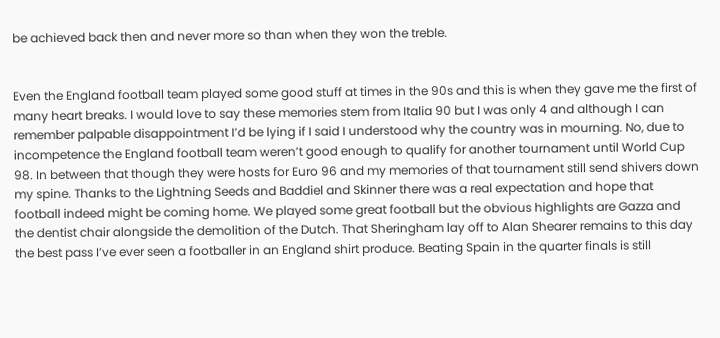be achieved back then and never more so than when they won the treble.


Even the England football team played some good stuff at times in the 90s and this is when they gave me the first of many heart breaks. I would love to say these memories stem from Italia 90 but I was only 4 and although I can remember palpable disappointment I’d be lying if I said I understood why the country was in mourning. No, due to incompetence the England football team weren’t good enough to qualify for another tournament until World Cup 98. In between that though they were hosts for Euro 96 and my memories of that tournament still send shivers down my spine. Thanks to the Lightning Seeds and Baddiel and Skinner there was a real expectation and hope that football indeed might be coming home. We played some great football but the obvious highlights are Gazza and the dentist chair alongside the demolition of the Dutch. That Sheringham lay off to Alan Shearer remains to this day the best pass I’ve ever seen a footballer in an England shirt produce. Beating Spain in the quarter finals is still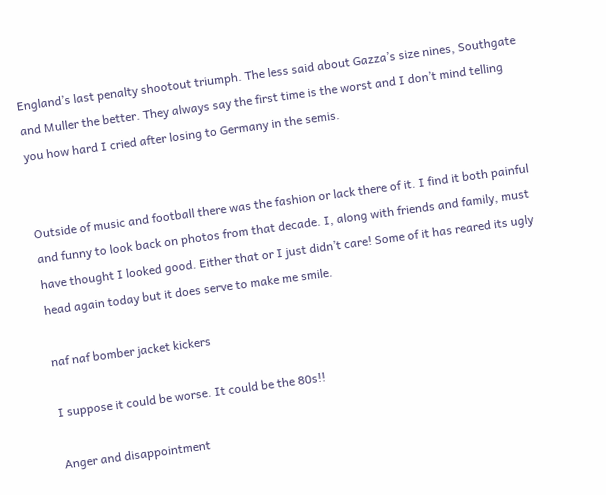England’s last penalty shootout triumph. The less said about Gazza’s size nines, Southgate and Muller the better. They always say the first time is the worst and I don’t mind telling you how hard I cried after losing to Germany in the semis.


Outside of music and football there was the fashion or lack there of it. I find it both painful and funny to look back on photos from that decade. I, along with friends and family, must have thought I looked good. Either that or I just didn’t care! Some of it has reared its ugly head again today but it does serve to make me smile.

naf naf bomber jacket kickers

I suppose it could be worse. It could be the 80s!!

Anger and disappointment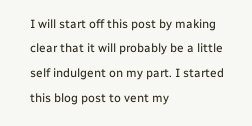I will start off this post by making clear that it will probably be a little self indulgent on my part. I started this blog post to vent my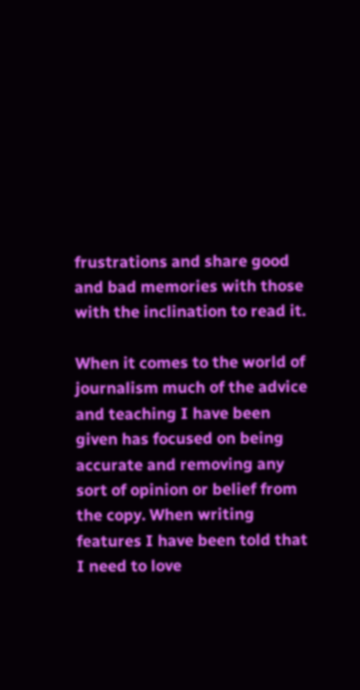frustrations and share good and bad memories with those with the inclination to read it.

When it comes to the world of journalism much of the advice and teaching I have been given has focused on being accurate and removing any sort of opinion or belief from the copy. When writing features I have been told that I need to love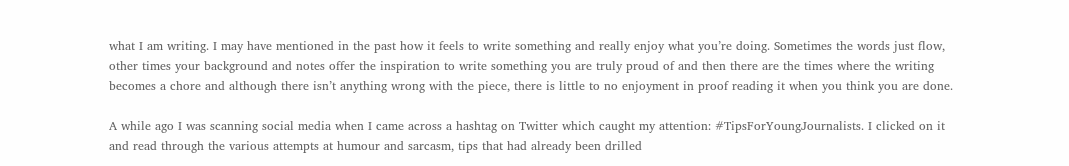what I am writing. I may have mentioned in the past how it feels to write something and really enjoy what you’re doing. Sometimes the words just flow, other times your background and notes offer the inspiration to write something you are truly proud of and then there are the times where the writing becomes a chore and although there isn’t anything wrong with the piece, there is little to no enjoyment in proof reading it when you think you are done.

A while ago I was scanning social media when I came across a hashtag on Twitter which caught my attention: #TipsForYoungJournalists. I clicked on it and read through the various attempts at humour and sarcasm, tips that had already been drilled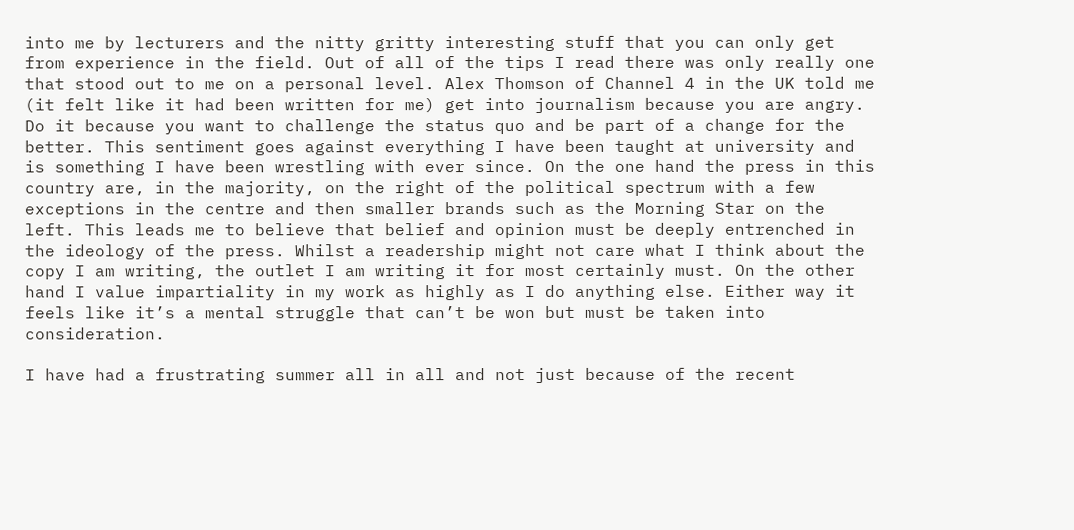into me by lecturers and the nitty gritty interesting stuff that you can only get from experience in the field. Out of all of the tips I read there was only really one that stood out to me on a personal level. Alex Thomson of Channel 4 in the UK told me (it felt like it had been written for me) get into journalism because you are angry. Do it because you want to challenge the status quo and be part of a change for the better. This sentiment goes against everything I have been taught at university and is something I have been wrestling with ever since. On the one hand the press in this country are, in the majority, on the right of the political spectrum with a few exceptions in the centre and then smaller brands such as the Morning Star on the left. This leads me to believe that belief and opinion must be deeply entrenched in the ideology of the press. Whilst a readership might not care what I think about the copy I am writing, the outlet I am writing it for most certainly must. On the other hand I value impartiality in my work as highly as I do anything else. Either way it feels like it’s a mental struggle that can’t be won but must be taken into consideration.

I have had a frustrating summer all in all and not just because of the recent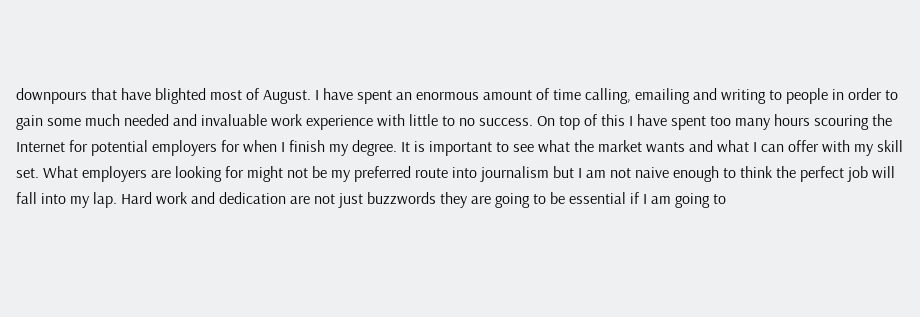downpours that have blighted most of August. I have spent an enormous amount of time calling, emailing and writing to people in order to gain some much needed and invaluable work experience with little to no success. On top of this I have spent too many hours scouring the Internet for potential employers for when I finish my degree. It is important to see what the market wants and what I can offer with my skill set. What employers are looking for might not be my preferred route into journalism but I am not naive enough to think the perfect job will fall into my lap. Hard work and dedication are not just buzzwords they are going to be essential if I am going to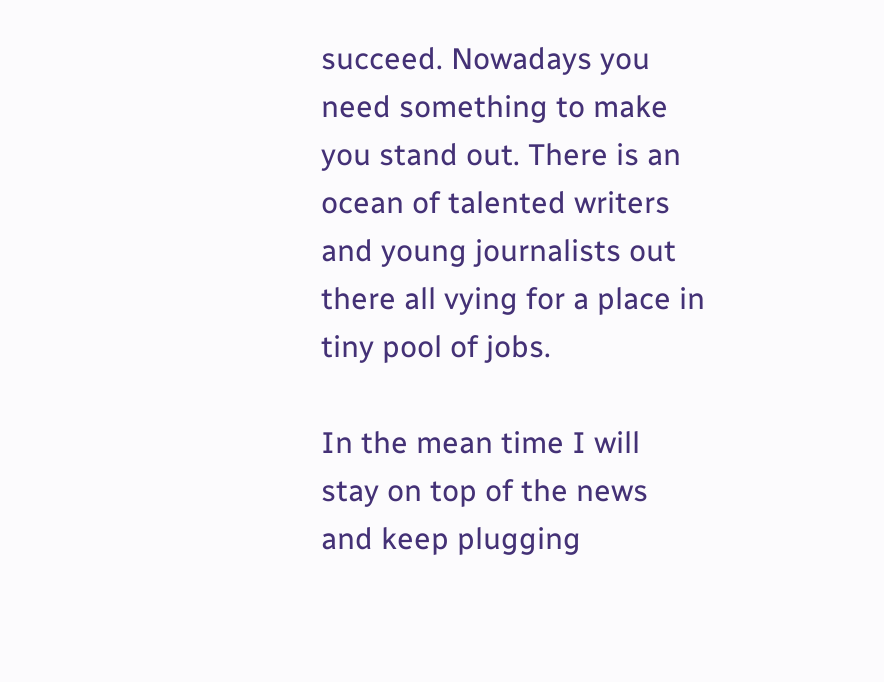succeed. Nowadays you need something to make you stand out. There is an ocean of talented writers and young journalists out there all vying for a place in tiny pool of jobs.

In the mean time I will stay on top of the news and keep plugging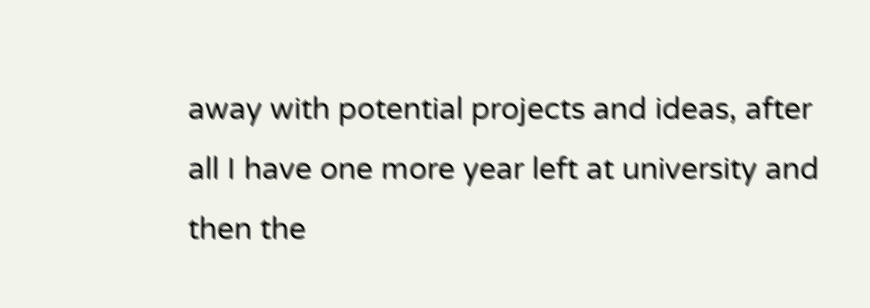away with potential projects and ideas, after all I have one more year left at university and then the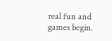real fun and games begin.